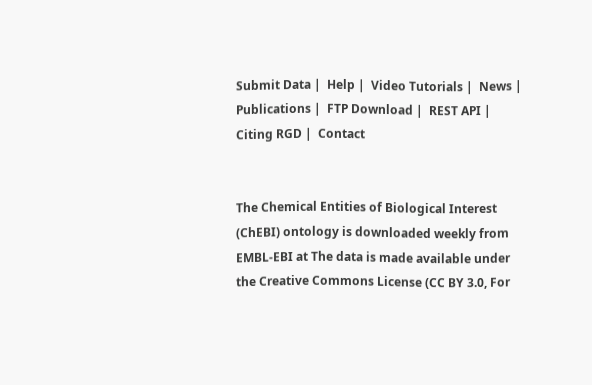Submit Data |  Help |  Video Tutorials |  News |  Publications |  FTP Download |  REST API |  Citing RGD |  Contact


The Chemical Entities of Biological Interest (ChEBI) ontology is downloaded weekly from EMBL-EBI at The data is made available under the Creative Commons License (CC BY 3.0, For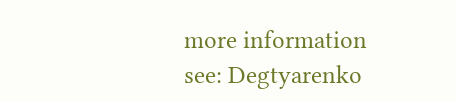more information see: Degtyarenko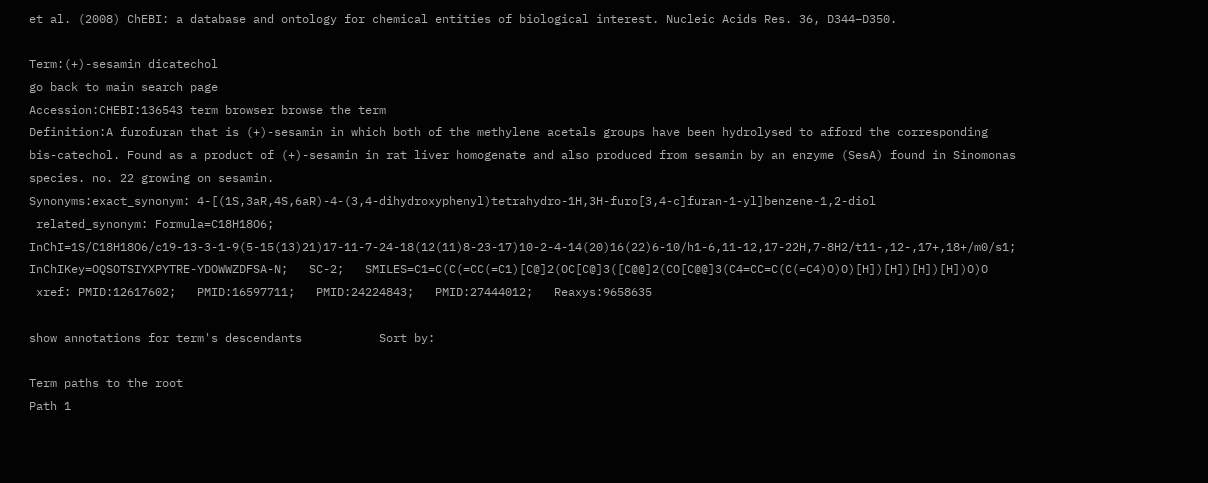et al. (2008) ChEBI: a database and ontology for chemical entities of biological interest. Nucleic Acids Res. 36, D344–D350.

Term:(+)-sesamin dicatechol
go back to main search page
Accession:CHEBI:136543 term browser browse the term
Definition:A furofuran that is (+)-sesamin in which both of the methylene acetals groups have been hydrolysed to afford the corresponding bis-catechol. Found as a product of (+)-sesamin in rat liver homogenate and also produced from sesamin by an enzyme (SesA) found in Sinomonas species. no. 22 growing on sesamin.
Synonyms:exact_synonym: 4-[(1S,3aR,4S,6aR)-4-(3,4-dihydroxyphenyl)tetrahydro-1H,3H-furo[3,4-c]furan-1-yl]benzene-1,2-diol
 related_synonym: Formula=C18H18O6;   InChI=1S/C18H18O6/c19-13-3-1-9(5-15(13)21)17-11-7-24-18(12(11)8-23-17)10-2-4-14(20)16(22)6-10/h1-6,11-12,17-22H,7-8H2/t11-,12-,17+,18+/m0/s1;   InChIKey=OQSOTSIYXPYTRE-YDOWWZDFSA-N;   SC-2;   SMILES=C1=C(C(=CC(=C1)[C@]2(OC[C@]3([C@@]2(CO[C@@]3(C4=CC=C(C(=C4)O)O)[H])[H])[H])[H])O)O
 xref: PMID:12617602;   PMID:16597711;   PMID:24224843;   PMID:27444012;   Reaxys:9658635

show annotations for term's descendants           Sort by:

Term paths to the root
Path 1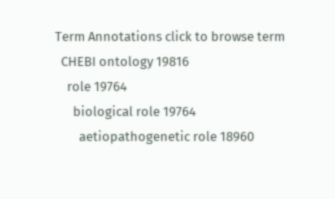Term Annotations click to browse term
  CHEBI ontology 19816
    role 19764
      biological role 19764
        aetiopathogenetic role 18960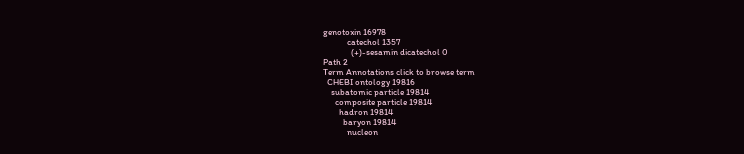genotoxin 16978
            catechol 1357
              (+)-sesamin dicatechol 0
Path 2
Term Annotations click to browse term
  CHEBI ontology 19816
    subatomic particle 19814
      composite particle 19814
        hadron 19814
          baryon 19814
            nucleon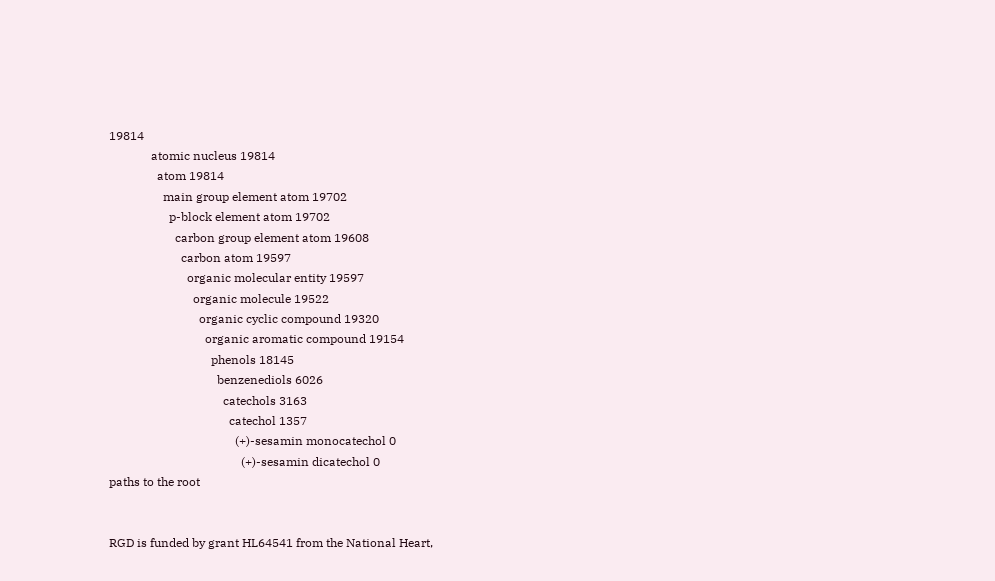19814
              atomic nucleus 19814
                atom 19814
                  main group element atom 19702
                    p-block element atom 19702
                      carbon group element atom 19608
                        carbon atom 19597
                          organic molecular entity 19597
                            organic molecule 19522
                              organic cyclic compound 19320
                                organic aromatic compound 19154
                                  phenols 18145
                                    benzenediols 6026
                                      catechols 3163
                                        catechol 1357
                                          (+)-sesamin monocatechol 0
                                            (+)-sesamin dicatechol 0
paths to the root


RGD is funded by grant HL64541 from the National Heart,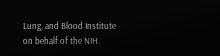Lung, and Blood Institute on behalf of the NIH.